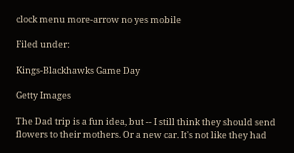clock menu more-arrow no yes mobile

Filed under:

Kings-Blackhawks Game Day

Getty Images

The Dad trip is a fun idea, but -- I still think they should send flowers to their mothers. Or a new car. It's not like they had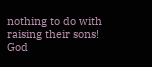nothing to do with raising their sons! God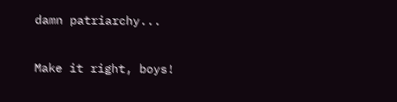damn patriarchy...

Make it right, boys!